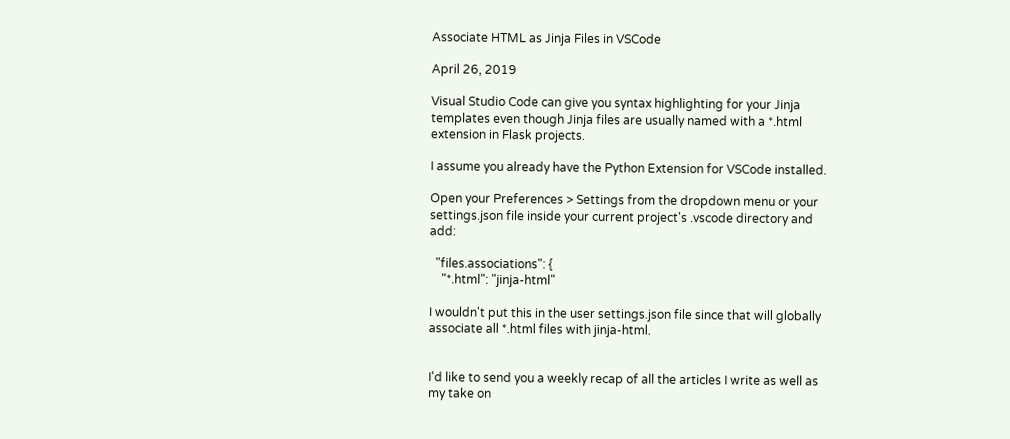Associate HTML as Jinja Files in VSCode

April 26, 2019

Visual Studio Code can give you syntax highlighting for your Jinja templates even though Jinja files are usually named with a *.html extension in Flask projects.

I assume you already have the Python Extension for VSCode installed.

Open your Preferences > Settings from the dropdown menu or your settings.json file inside your current project's .vscode directory and add:

  "files.associations": {
    "*.html": "jinja-html"

I wouldn't put this in the user settings.json file since that will globally associate all *.html files with jinja-html.


I'd like to send you a weekly recap of all the articles I write as well as my take on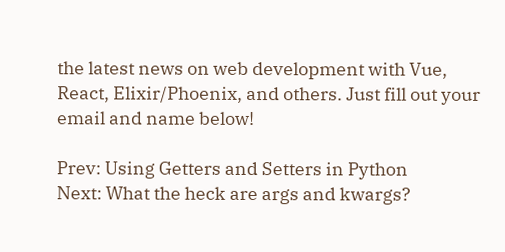the latest news on web development with Vue, React, Elixir/Phoenix, and others. Just fill out your email and name below!

Prev: Using Getters and Setters in Python
Next: What the heck are args and kwargs?